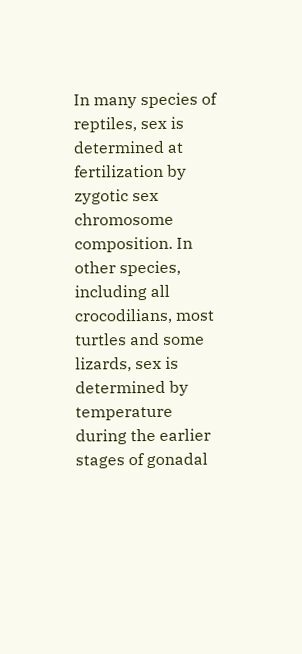In many species of reptiles, sex is determined at fertilization by zygotic sex chromosome composition. In other species, including all crocodilians, most turtles and some lizards, sex is determined by temperature during the earlier stages of gonadal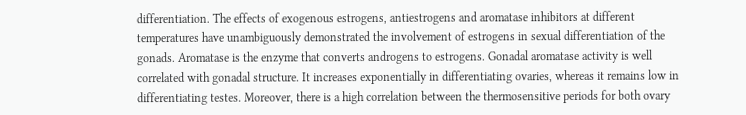differentiation. The effects of exogenous estrogens, antiestrogens and aromatase inhibitors at different temperatures have unambiguously demonstrated the involvement of estrogens in sexual differentiation of the gonads. Aromatase is the enzyme that converts androgens to estrogens. Gonadal aromatase activity is well correlated with gonadal structure. It increases exponentially in differentiating ovaries, whereas it remains low in differentiating testes. Moreover, there is a high correlation between the thermosensitive periods for both ovary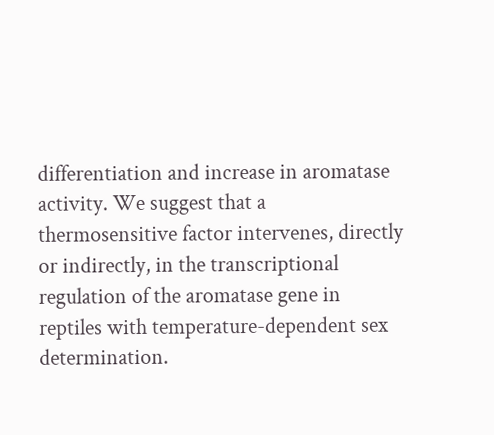differentiation and increase in aromatase activity. We suggest that a thermosensitive factor intervenes, directly or indirectly, in the transcriptional regulation of the aromatase gene in reptiles with temperature-dependent sex determination.